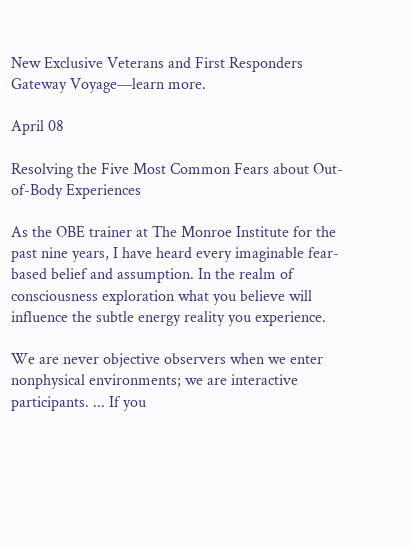New Exclusive Veterans and First Responders Gateway Voyage—learn more.

April 08

Resolving the Five Most Common Fears about Out-of-Body Experiences

As the OBE trainer at The Monroe Institute for the past nine years, I have heard every imaginable fear-based belief and assumption. In the realm of consciousness exploration what you believe will influence the subtle energy reality you experience.

We are never objective observers when we enter nonphysical environments; we are interactive participants. ... If you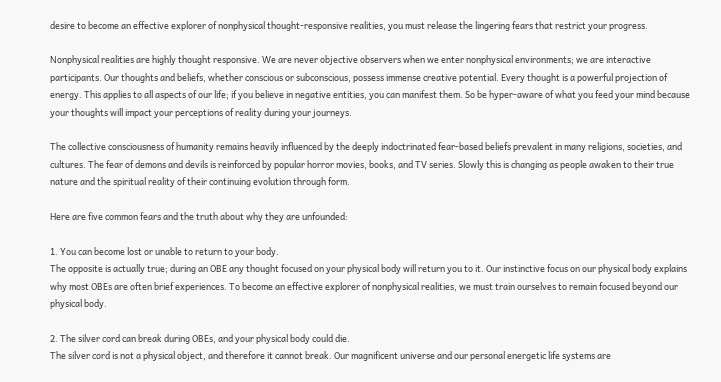desire to become an effective explorer of nonphysical thought-responsive realities, you must release the lingering fears that restrict your progress.

Nonphysical realities are highly thought responsive. We are never objective observers when we enter nonphysical environments; we are interactive participants. Our thoughts and beliefs, whether conscious or subconscious, possess immense creative potential. Every thought is a powerful projection of energy. This applies to all aspects of our life; if you believe in negative entities, you can manifest them. So be hyper-aware of what you feed your mind because your thoughts will impact your perceptions of reality during your journeys.

The collective consciousness of humanity remains heavily influenced by the deeply indoctrinated fear-based beliefs prevalent in many religions, societies, and cultures. The fear of demons and devils is reinforced by popular horror movies, books, and TV series. Slowly this is changing as people awaken to their true nature and the spiritual reality of their continuing evolution through form.

Here are five common fears and the truth about why they are unfounded:

1. You can become lost or unable to return to your body.
The opposite is actually true; during an OBE any thought focused on your physical body will return you to it. Our instinctive focus on our physical body explains why most OBEs are often brief experiences. To become an effective explorer of nonphysical realities, we must train ourselves to remain focused beyond our physical body.

2. The silver cord can break during OBEs, and your physical body could die.
The silver cord is not a physical object, and therefore it cannot break. Our magnificent universe and our personal energetic life systems are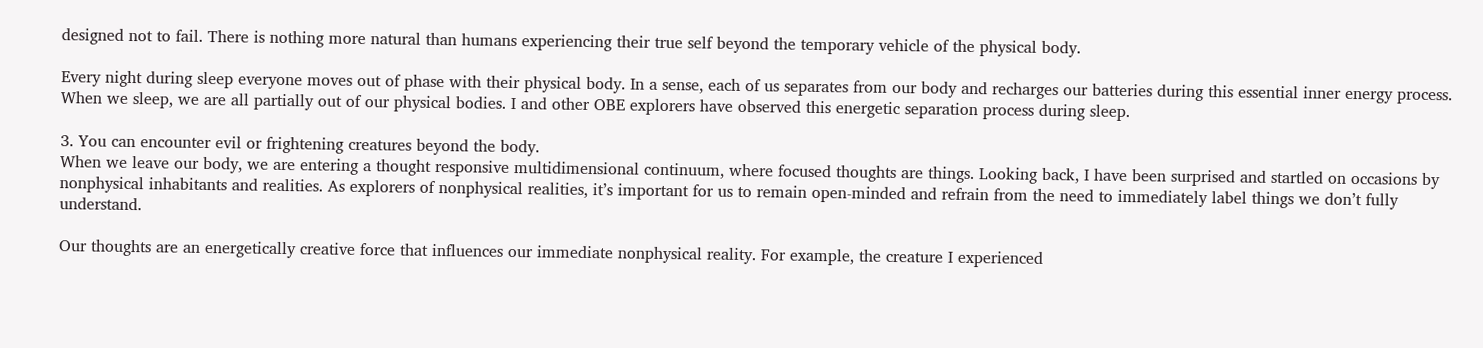designed not to fail. There is nothing more natural than humans experiencing their true self beyond the temporary vehicle of the physical body.

Every night during sleep everyone moves out of phase with their physical body. In a sense, each of us separates from our body and recharges our batteries during this essential inner energy process. When we sleep, we are all partially out of our physical bodies. I and other OBE explorers have observed this energetic separation process during sleep.

3. You can encounter evil or frightening creatures beyond the body.
When we leave our body, we are entering a thought responsive multidimensional continuum, where focused thoughts are things. Looking back, I have been surprised and startled on occasions by nonphysical inhabitants and realities. As explorers of nonphysical realities, it’s important for us to remain open-minded and refrain from the need to immediately label things we don’t fully understand.

Our thoughts are an energetically creative force that influences our immediate nonphysical reality. For example, the creature I experienced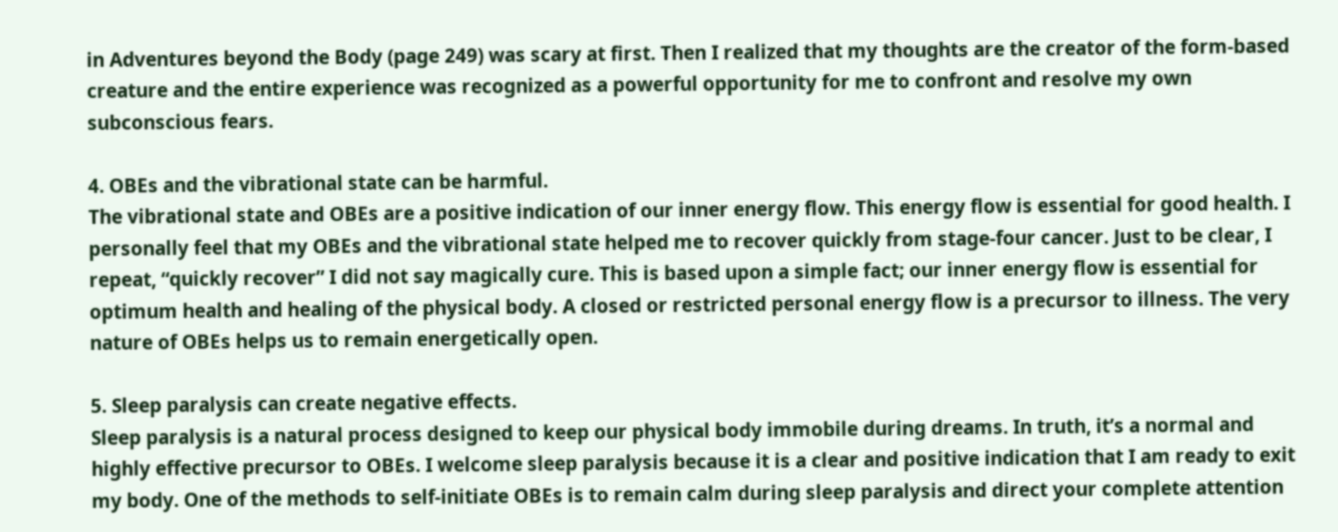in Adventures beyond the Body (page 249) was scary at first. Then I realized that my thoughts are the creator of the form-based creature and the entire experience was recognized as a powerful opportunity for me to confront and resolve my own subconscious fears.

4. OBEs and the vibrational state can be harmful.
The vibrational state and OBEs are a positive indication of our inner energy flow. This energy flow is essential for good health. I personally feel that my OBEs and the vibrational state helped me to recover quickly from stage-four cancer. Just to be clear, I repeat, “quickly recover” I did not say magically cure. This is based upon a simple fact; our inner energy flow is essential for optimum health and healing of the physical body. A closed or restricted personal energy flow is a precursor to illness. The very nature of OBEs helps us to remain energetically open.

5. Sleep paralysis can create negative effects.
Sleep paralysis is a natural process designed to keep our physical body immobile during dreams. In truth, it’s a normal and highly effective precursor to OBEs. I welcome sleep paralysis because it is a clear and positive indication that I am ready to exit my body. One of the methods to self-initiate OBEs is to remain calm during sleep paralysis and direct your complete attention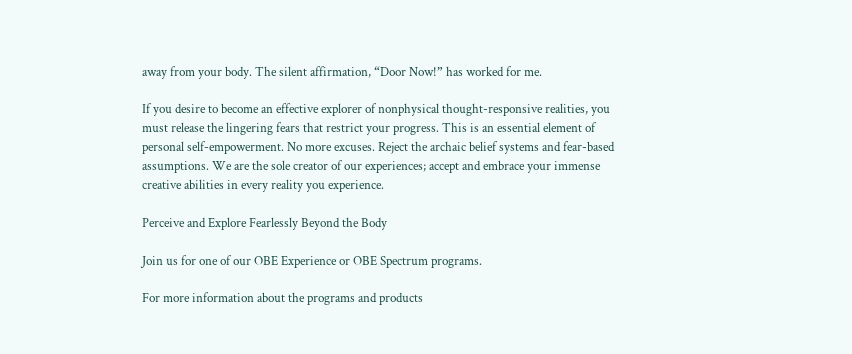away from your body. The silent affirmation, “Door Now!” has worked for me.

If you desire to become an effective explorer of nonphysical thought-responsive realities, you must release the lingering fears that restrict your progress. This is an essential element of personal self-empowerment. No more excuses. Reject the archaic belief systems and fear-based assumptions. We are the sole creator of our experiences; accept and embrace your immense creative abilities in every reality you experience.

Perceive and Explore Fearlessly Beyond the Body

Join us for one of our OBE Experience or OBE Spectrum programs.

For more information about the programs and products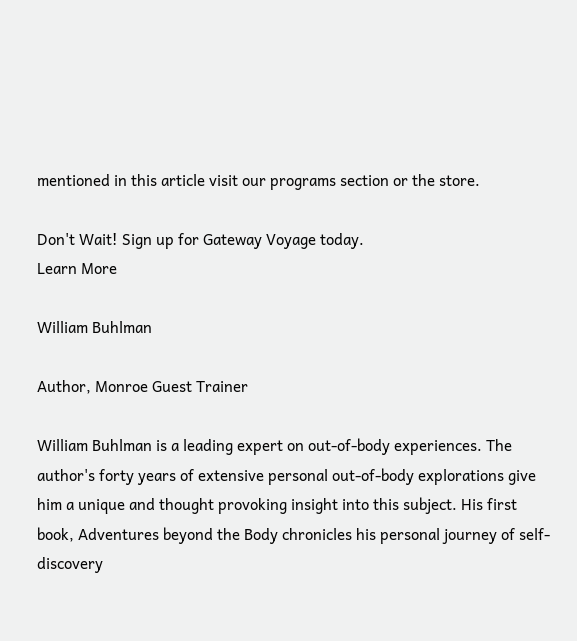mentioned in this article visit our programs section or the store.

Don't Wait! Sign up for Gateway Voyage today.
Learn More

William Buhlman

Author, Monroe Guest Trainer

William Buhlman is a leading expert on out-of-body experiences. The author's forty years of extensive personal out-of-body explorations give him a unique and thought provoking insight into this subject. His first book, Adventures beyond the Body chronicles his personal journey of self-discovery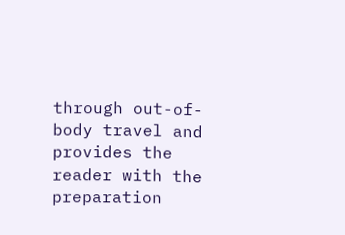through out-of-body travel and provides the reader with the preparation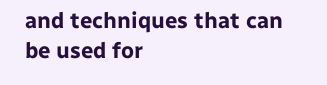and techniques that can be used for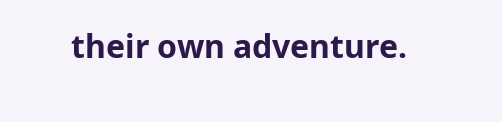their own adventure.